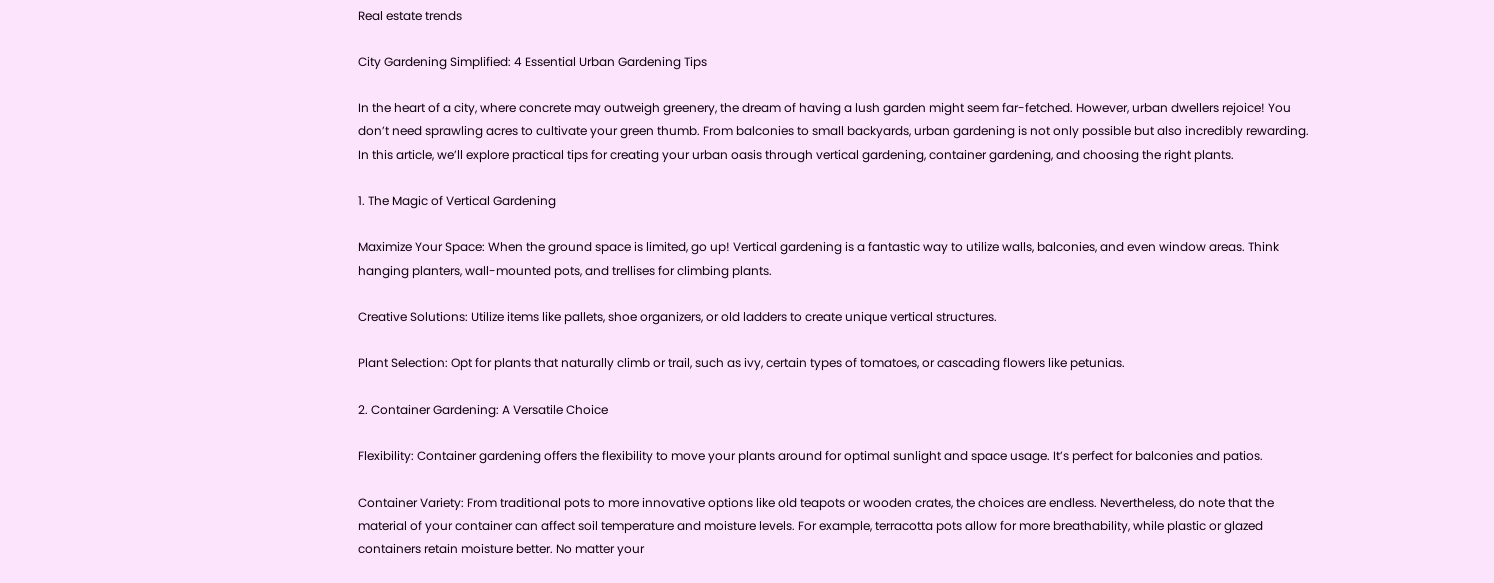Real estate trends

City Gardening Simplified: 4 Essential Urban Gardening Tips

In the heart of a city, where concrete may outweigh greenery, the dream of having a lush garden might seem far-fetched. However, urban dwellers rejoice! You don’t need sprawling acres to cultivate your green thumb. From balconies to small backyards, urban gardening is not only possible but also incredibly rewarding. In this article, we’ll explore practical tips for creating your urban oasis through vertical gardening, container gardening, and choosing the right plants.

1. The Magic of Vertical Gardening

Maximize Your Space: When the ground space is limited, go up! Vertical gardening is a fantastic way to utilize walls, balconies, and even window areas. Think hanging planters, wall-mounted pots, and trellises for climbing plants.

Creative Solutions: Utilize items like pallets, shoe organizers, or old ladders to create unique vertical structures.

Plant Selection: Opt for plants that naturally climb or trail, such as ivy, certain types of tomatoes, or cascading flowers like petunias.

2. Container Gardening: A Versatile Choice

Flexibility: Container gardening offers the flexibility to move your plants around for optimal sunlight and space usage. It’s perfect for balconies and patios.

Container Variety: From traditional pots to more innovative options like old teapots or wooden crates, the choices are endless. Nevertheless, do note that the material of your container can affect soil temperature and moisture levels. For example, terracotta pots allow for more breathability, while plastic or glazed containers retain moisture better. No matter your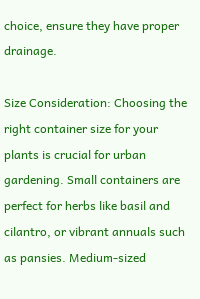choice, ensure they have proper drainage.

Size Consideration: Choosing the right container size for your plants is crucial for urban gardening. Small containers are perfect for herbs like basil and cilantro, or vibrant annuals such as pansies. Medium-sized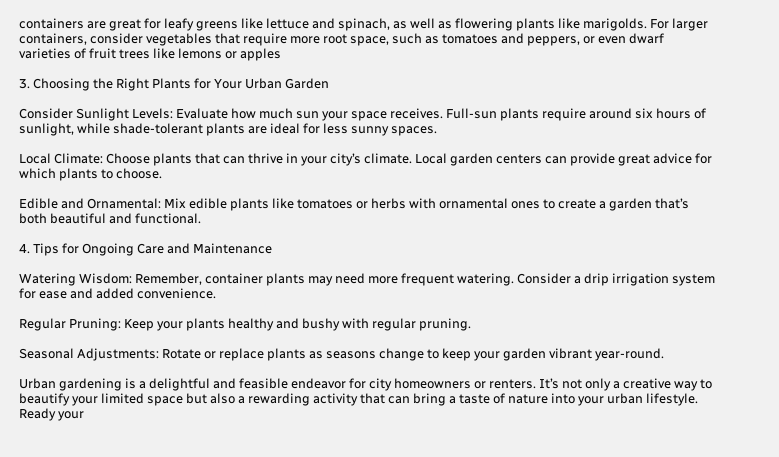containers are great for leafy greens like lettuce and spinach, as well as flowering plants like marigolds. For larger containers, consider vegetables that require more root space, such as tomatoes and peppers, or even dwarf varieties of fruit trees like lemons or apples

3. Choosing the Right Plants for Your Urban Garden

Consider Sunlight Levels: Evaluate how much sun your space receives. Full-sun plants require around six hours of sunlight, while shade-tolerant plants are ideal for less sunny spaces.

Local Climate: Choose plants that can thrive in your city’s climate. Local garden centers can provide great advice for which plants to choose.

Edible and Ornamental: Mix edible plants like tomatoes or herbs with ornamental ones to create a garden that’s both beautiful and functional.

4. Tips for Ongoing Care and Maintenance

Watering Wisdom: Remember, container plants may need more frequent watering. Consider a drip irrigation system for ease and added convenience.

Regular Pruning: Keep your plants healthy and bushy with regular pruning.

Seasonal Adjustments: Rotate or replace plants as seasons change to keep your garden vibrant year-round.

Urban gardening is a delightful and feasible endeavor for city homeowners or renters. It’s not only a creative way to beautify your limited space but also a rewarding activity that can bring a taste of nature into your urban lifestyle. Ready your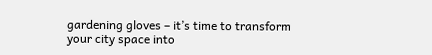gardening gloves – it’s time to transform your city space into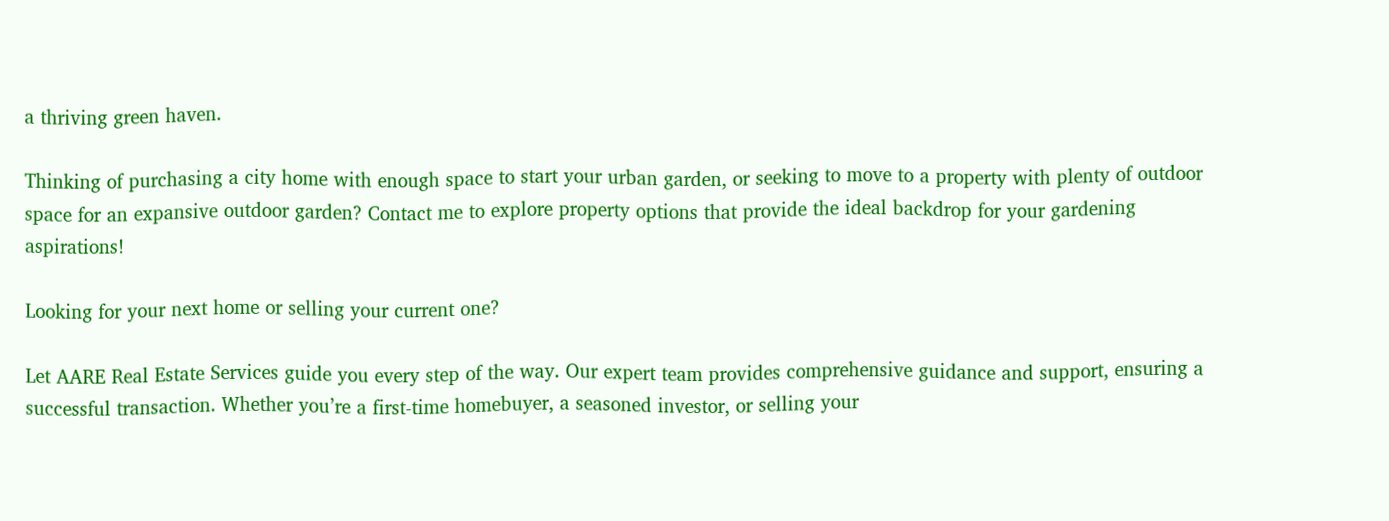a thriving green haven.

Thinking of purchasing a city home with enough space to start your urban garden, or seeking to move to a property with plenty of outdoor space for an expansive outdoor garden? Contact me to explore property options that provide the ideal backdrop for your gardening aspirations!

Looking for your next home or selling your current one?

Let AARE Real Estate Services guide you every step of the way. Our expert team provides comprehensive guidance and support, ensuring a successful transaction. Whether you’re a first-time homebuyer, a seasoned investor, or selling your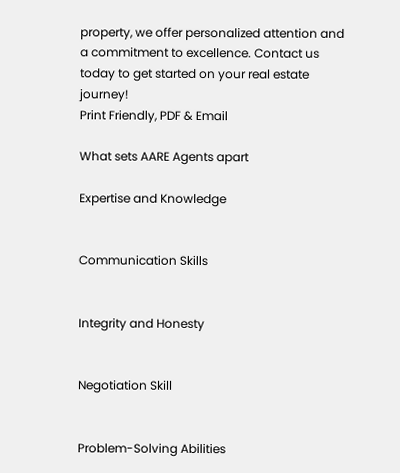property, we offer personalized attention and a commitment to excellence. Contact us today to get started on your real estate journey!
Print Friendly, PDF & Email

What sets AARE Agents apart

Expertise and Knowledge


Communication Skills


Integrity and Honesty


Negotiation Skill


Problem-Solving Abilities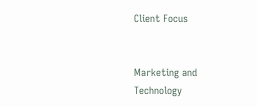Client Focus


Marketing and Technology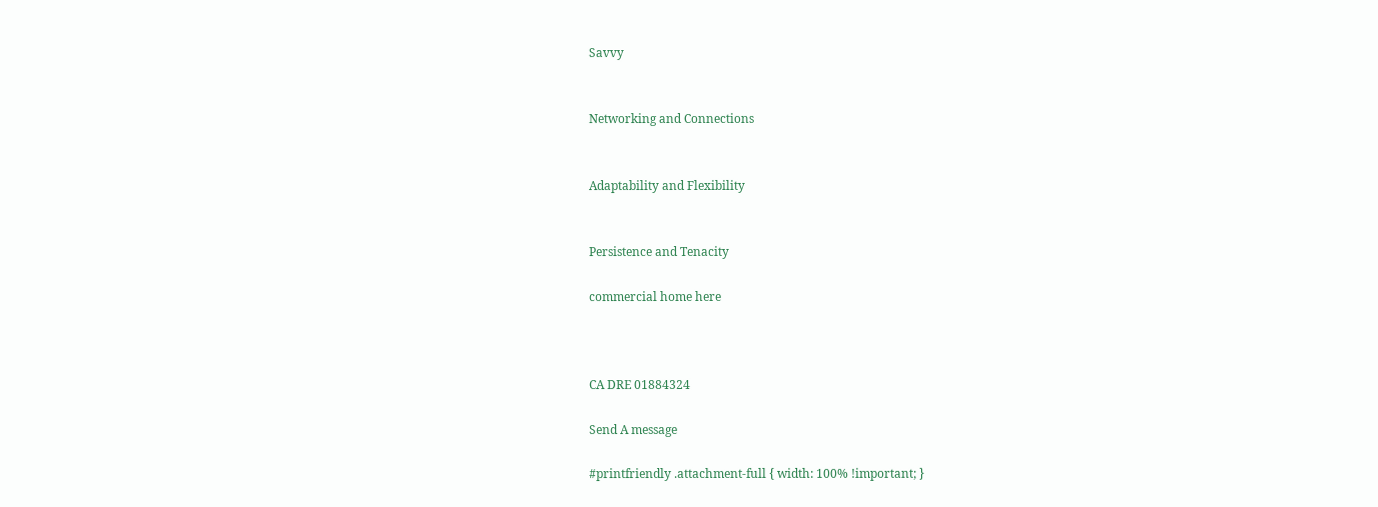Savvy


Networking and Connections


Adaptability and Flexibility


Persistence and Tenacity

commercial home here



CA DRE 01884324

Send A message

#printfriendly .attachment-full { width: 100% !important; }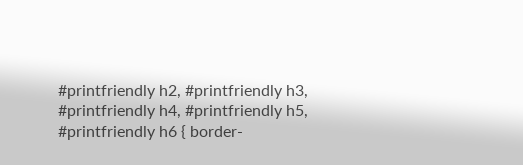#printfriendly h2, #printfriendly h3, #printfriendly h4, #printfriendly h5, #printfriendly h6 { border-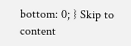bottom: 0; } Skip to content